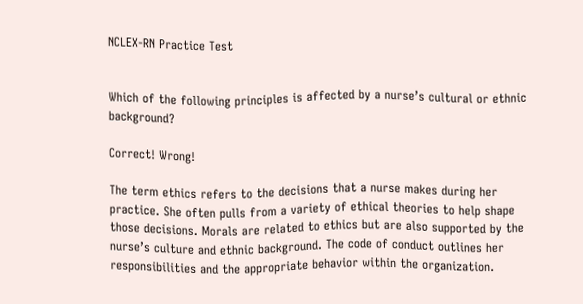NCLEX-RN Practice Test


Which of the following principles is affected by a nurse’s cultural or ethnic background?

Correct! Wrong!

The term ethics refers to the decisions that a nurse makes during her practice. She often pulls from a variety of ethical theories to help shape those decisions. Morals are related to ethics but are also supported by the nurse’s culture and ethnic background. The code of conduct outlines her responsibilities and the appropriate behavior within the organization.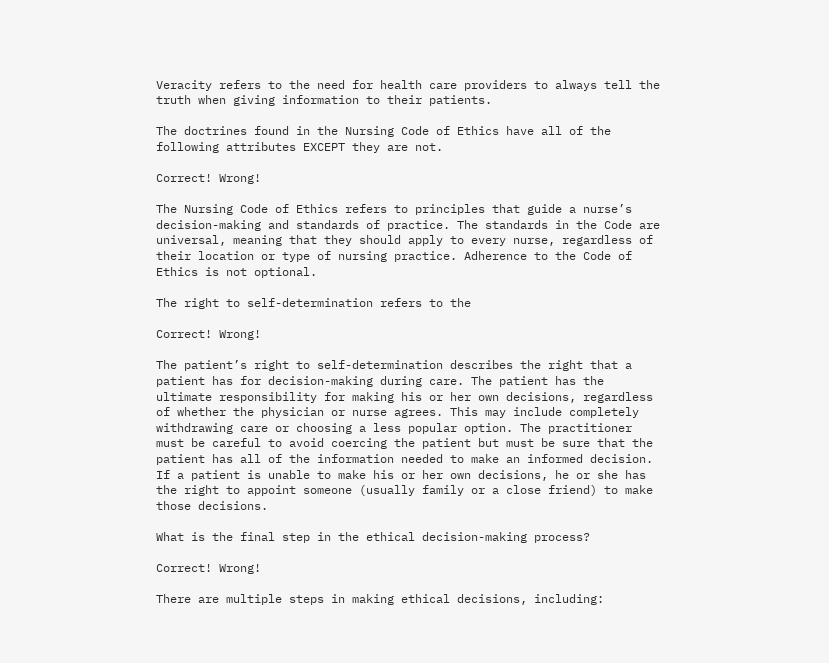Veracity refers to the need for health care providers to always tell the truth when giving information to their patients.

The doctrines found in the Nursing Code of Ethics have all of the following attributes EXCEPT they are not.

Correct! Wrong!

The Nursing Code of Ethics refers to principles that guide a nurse’s decision-making and standards of practice. The standards in the Code are universal, meaning that they should apply to every nurse, regardless of their location or type of nursing practice. Adherence to the Code of Ethics is not optional.

The right to self-determination refers to the

Correct! Wrong!

The patient’s right to self-determination describes the right that a patient has for decision-making during care. The patient has the ultimate responsibility for making his or her own decisions, regardless of whether the physician or nurse agrees. This may include completely withdrawing care or choosing a less popular option. The practitioner must be careful to avoid coercing the patient but must be sure that the patient has all of the information needed to make an informed decision. If a patient is unable to make his or her own decisions, he or she has the right to appoint someone (usually family or a close friend) to make those decisions.

What is the final step in the ethical decision-making process?

Correct! Wrong!

There are multiple steps in making ethical decisions, including: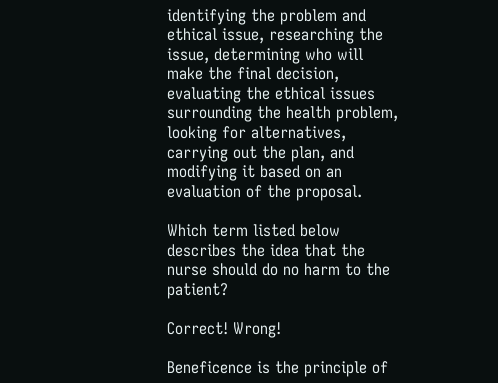identifying the problem and ethical issue, researching the issue, determining who will make the final decision, evaluating the ethical issues surrounding the health problem, looking for alternatives, carrying out the plan, and modifying it based on an evaluation of the proposal.

Which term listed below describes the idea that the nurse should do no harm to the patient?

Correct! Wrong!

Beneficence is the principle of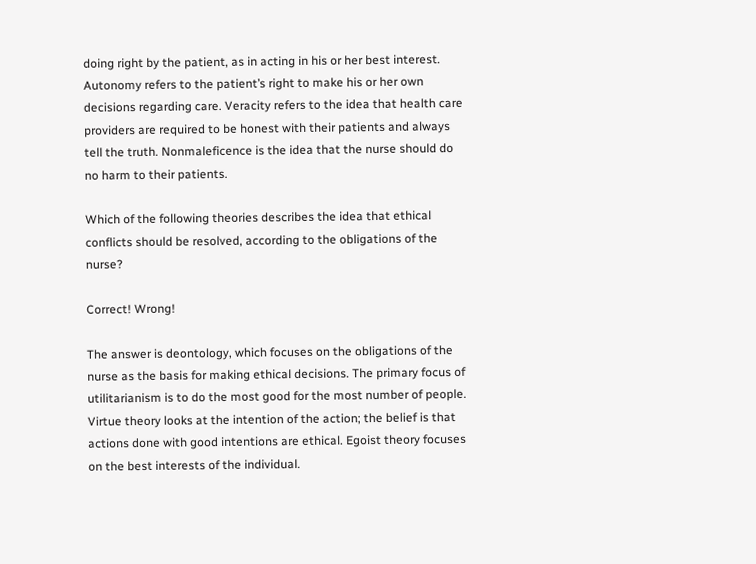doing right by the patient, as in acting in his or her best interest. Autonomy refers to the patient’s right to make his or her own decisions regarding care. Veracity refers to the idea that health care providers are required to be honest with their patients and always tell the truth. Nonmaleficence is the idea that the nurse should do no harm to their patients.

Which of the following theories describes the idea that ethical conflicts should be resolved, according to the obligations of the nurse?

Correct! Wrong!

The answer is deontology, which focuses on the obligations of the nurse as the basis for making ethical decisions. The primary focus of utilitarianism is to do the most good for the most number of people. Virtue theory looks at the intention of the action; the belief is that actions done with good intentions are ethical. Egoist theory focuses on the best interests of the individual.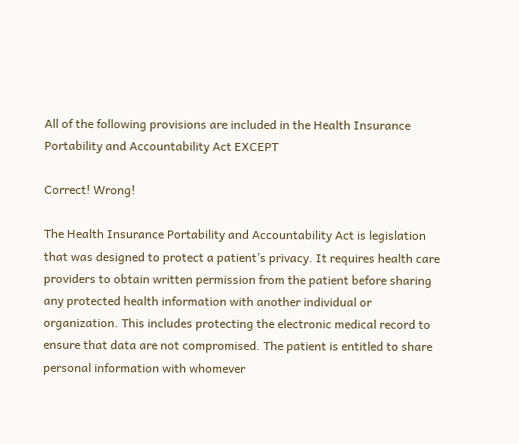All of the following provisions are included in the Health Insurance Portability and Accountability Act EXCEPT

Correct! Wrong!

The Health Insurance Portability and Accountability Act is legislation that was designed to protect a patient’s privacy. It requires health care providers to obtain written permission from the patient before sharing any protected health information with another individual or organization. This includes protecting the electronic medical record to ensure that data are not compromised. The patient is entitled to share personal information with whomever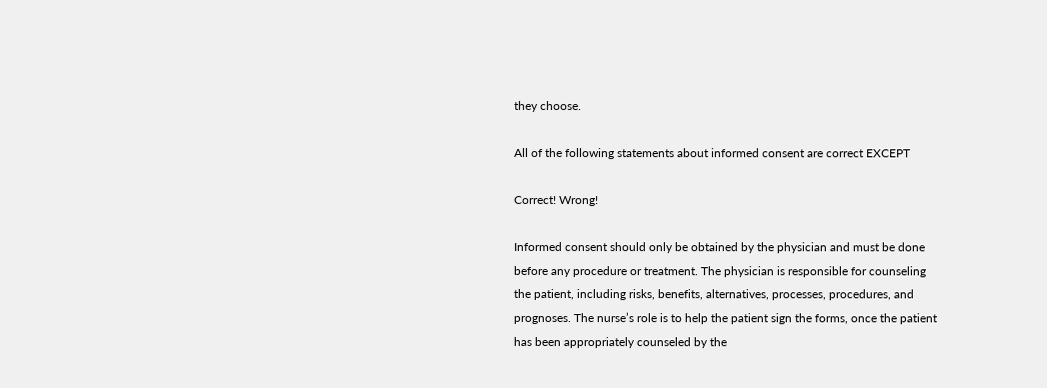they choose.

All of the following statements about informed consent are correct EXCEPT

Correct! Wrong!

Informed consent should only be obtained by the physician and must be done before any procedure or treatment. The physician is responsible for counseling the patient, including risks, benefits, alternatives, processes, procedures, and prognoses. The nurse’s role is to help the patient sign the forms, once the patient has been appropriately counseled by the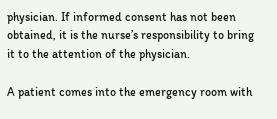physician. If informed consent has not been obtained, it is the nurse’s responsibility to bring it to the attention of the physician.

A patient comes into the emergency room with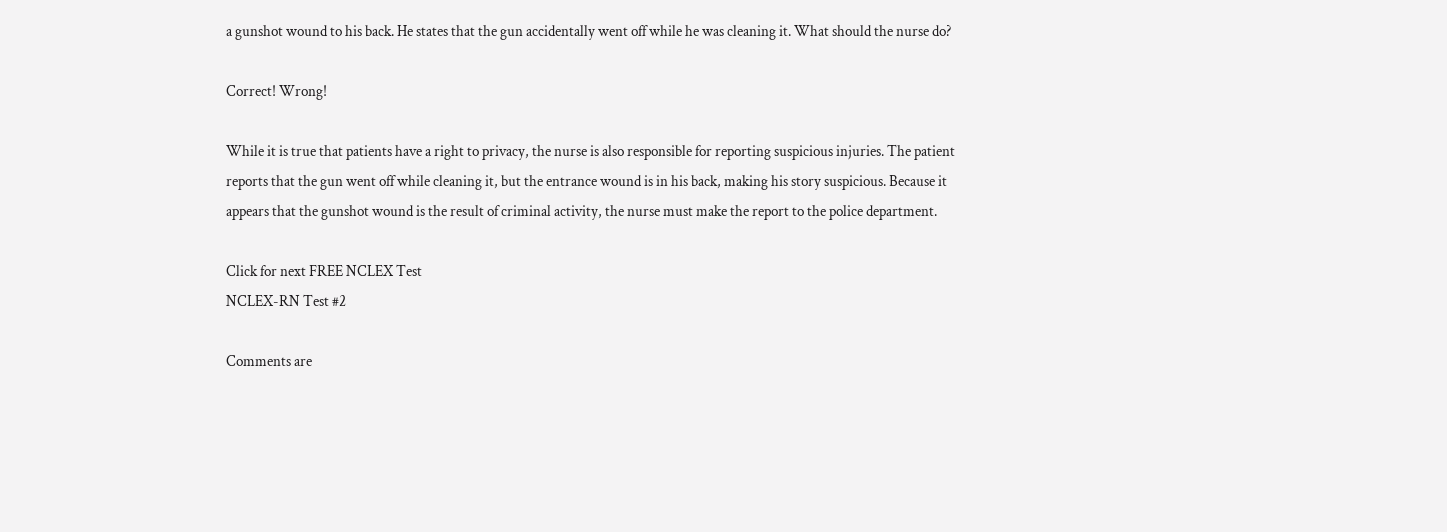a gunshot wound to his back. He states that the gun accidentally went off while he was cleaning it. What should the nurse do?

Correct! Wrong!

While it is true that patients have a right to privacy, the nurse is also responsible for reporting suspicious injuries. The patient reports that the gun went off while cleaning it, but the entrance wound is in his back, making his story suspicious. Because it appears that the gunshot wound is the result of criminal activity, the nurse must make the report to the police department.

Click for next FREE NCLEX Test
NCLEX-RN Test #2

Comments are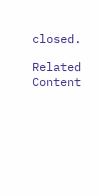closed.

Related Content